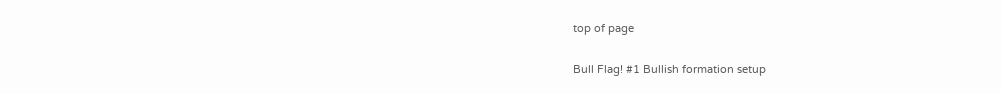top of page

Bull Flag! #1 Bullish formation setup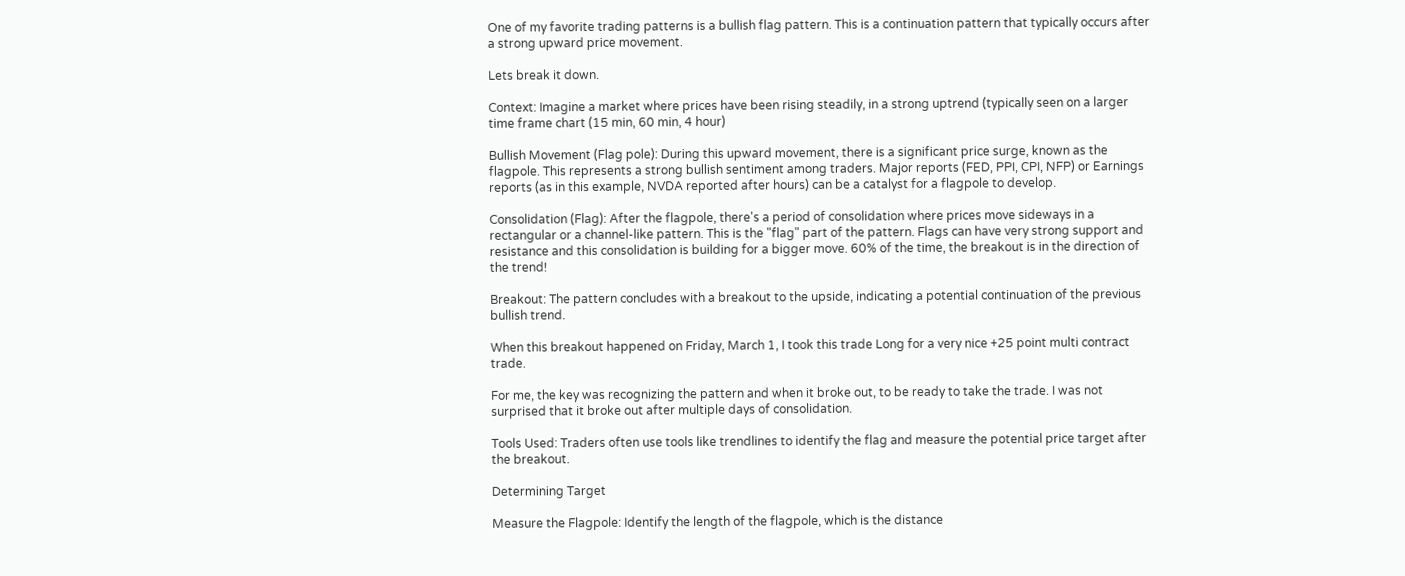One of my favorite trading patterns is a bullish flag pattern. This is a continuation pattern that typically occurs after a strong upward price movement.

Lets break it down.

Context: Imagine a market where prices have been rising steadily, in a strong uptrend (typically seen on a larger time frame chart (15 min, 60 min, 4 hour)

Bullish Movement (Flag pole): During this upward movement, there is a significant price surge, known as the flagpole. This represents a strong bullish sentiment among traders. Major reports (FED, PPI, CPI, NFP) or Earnings reports (as in this example, NVDA reported after hours) can be a catalyst for a flagpole to develop.

Consolidation (Flag): After the flagpole, there's a period of consolidation where prices move sideways in a rectangular or a channel-like pattern. This is the "flag" part of the pattern. Flags can have very strong support and resistance and this consolidation is building for a bigger move. 60% of the time, the breakout is in the direction of the trend!

Breakout: The pattern concludes with a breakout to the upside, indicating a potential continuation of the previous bullish trend.

When this breakout happened on Friday, March 1, I took this trade Long for a very nice +25 point multi contract trade.

For me, the key was recognizing the pattern and when it broke out, to be ready to take the trade. I was not surprised that it broke out after multiple days of consolidation.

Tools Used: Traders often use tools like trendlines to identify the flag and measure the potential price target after the breakout.

Determining Target

Measure the Flagpole: Identify the length of the flagpole, which is the distance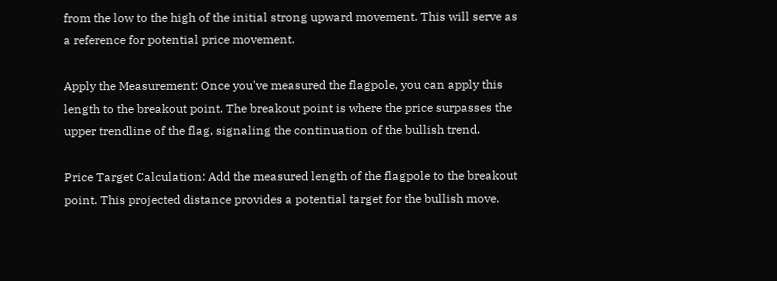from the low to the high of the initial strong upward movement. This will serve as a reference for potential price movement.

Apply the Measurement: Once you've measured the flagpole, you can apply this length to the breakout point. The breakout point is where the price surpasses the upper trendline of the flag, signaling the continuation of the bullish trend.

Price Target Calculation: Add the measured length of the flagpole to the breakout point. This projected distance provides a potential target for the bullish move.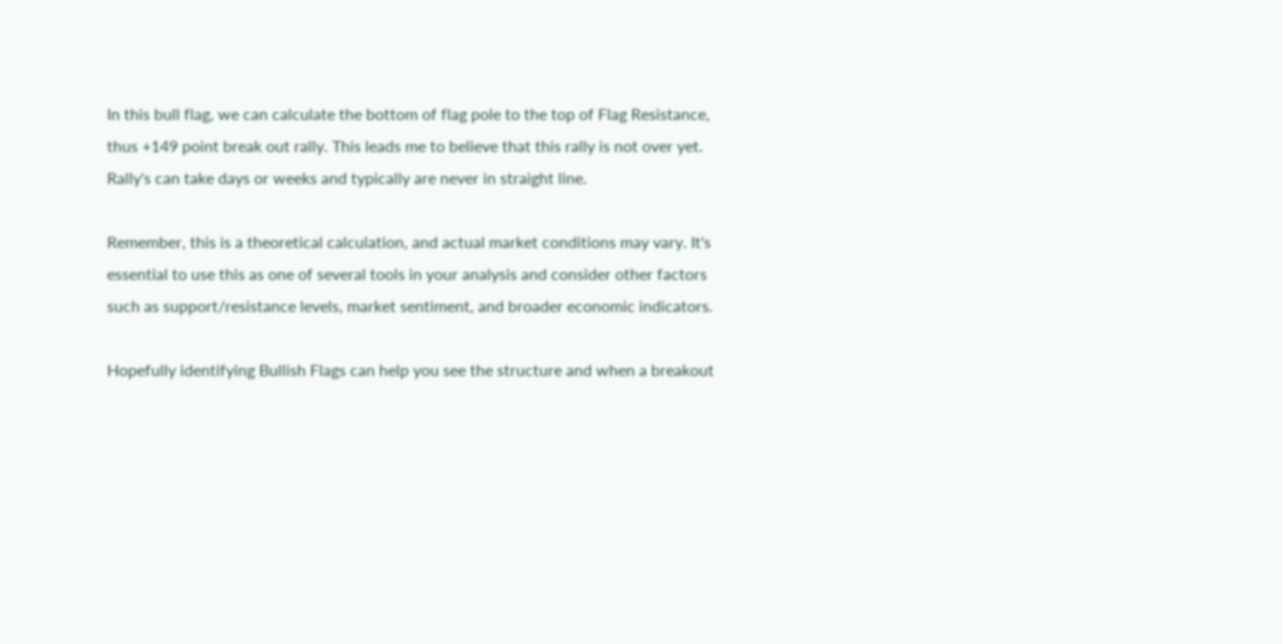In this bull flag, we can calculate the bottom of flag pole to the top of Flag Resistance, thus +149 point break out rally. This leads me to believe that this rally is not over yet. Rally's can take days or weeks and typically are never in straight line.

Remember, this is a theoretical calculation, and actual market conditions may vary. It's essential to use this as one of several tools in your analysis and consider other factors such as support/resistance levels, market sentiment, and broader economic indicators.

Hopefully identifying Bullish Flags can help you see the structure and when a breakout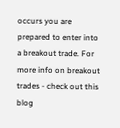occurs you are prepared to enter into a breakout trade. For more info on breakout trades - check out this blog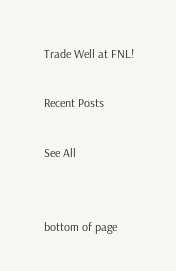Trade Well at FNL!

Recent Posts

See All


bottom of page